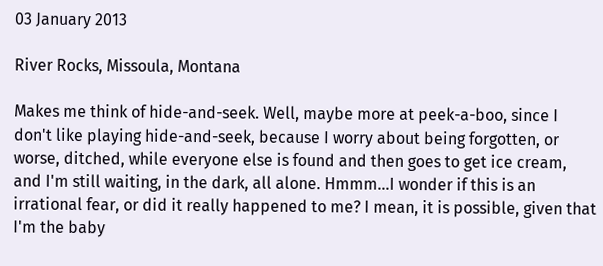03 January 2013

River Rocks, Missoula, Montana

Makes me think of hide-and-seek. Well, maybe more at peek-a-boo, since I don't like playing hide-and-seek, because I worry about being forgotten, or worse, ditched, while everyone else is found and then goes to get ice cream, and I'm still waiting, in the dark, all alone. Hmmm...I wonder if this is an irrational fear, or did it really happened to me? I mean, it is possible, given that I'm the baby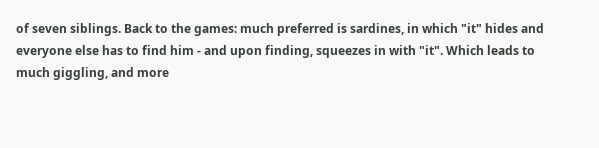of seven siblings. Back to the games: much preferred is sardines, in which "it" hides and everyone else has to find him - and upon finding, squeezes in with "it". Which leads to much giggling, and more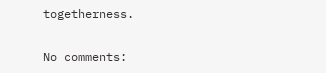togetherness.

No comments: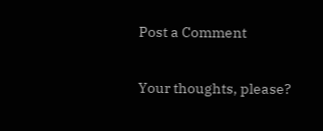Post a Comment

Your thoughts, please?